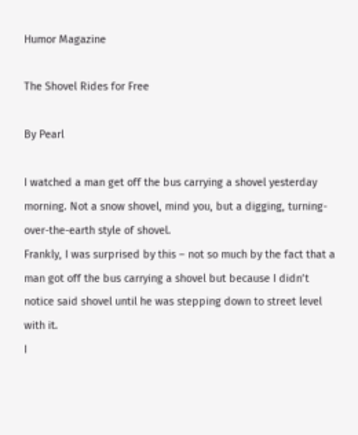Humor Magazine

The Shovel Rides for Free

By Pearl

I watched a man get off the bus carrying a shovel yesterday morning. Not a snow shovel, mind you, but a digging, turning-over-the-earth style of shovel.
Frankly, I was surprised by this – not so much by the fact that a man got off the bus carrying a shovel but because I didn’t notice said shovel until he was stepping down to street level with it.
I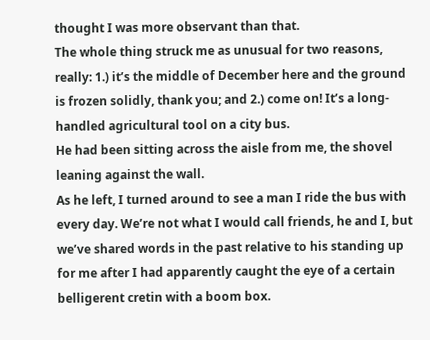thought I was more observant than that.
The whole thing struck me as unusual for two reasons, really: 1.) it’s the middle of December here and the ground is frozen solidly, thank you; and 2.) come on! It’s a long-handled agricultural tool on a city bus.
He had been sitting across the aisle from me, the shovel leaning against the wall.
As he left, I turned around to see a man I ride the bus with every day. We’re not what I would call friends, he and I, but we’ve shared words in the past relative to his standing up for me after I had apparently caught the eye of a certain belligerent cretin with a boom box.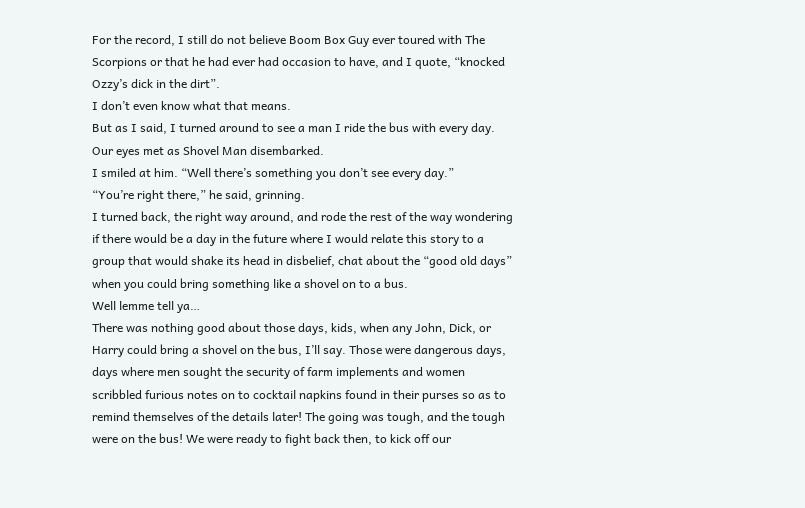For the record, I still do not believe Boom Box Guy ever toured with The Scorpions or that he had ever had occasion to have, and I quote, “knocked Ozzy’s dick in the dirt”.
I don’t even know what that means.
But as I said, I turned around to see a man I ride the bus with every day. Our eyes met as Shovel Man disembarked.
I smiled at him. “Well there’s something you don’t see every day.”
“You’re right there,” he said, grinning.
I turned back, the right way around, and rode the rest of the way wondering if there would be a day in the future where I would relate this story to a group that would shake its head in disbelief, chat about the “good old days” when you could bring something like a shovel on to a bus.
Well lemme tell ya…
There was nothing good about those days, kids, when any John, Dick, or Harry could bring a shovel on the bus, I’ll say. Those were dangerous days, days where men sought the security of farm implements and women scribbled furious notes on to cocktail napkins found in their purses so as to remind themselves of the details later! The going was tough, and the tough were on the bus! We were ready to fight back then, to kick off our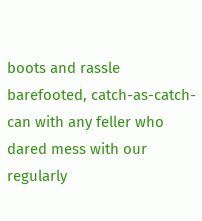boots and rassle barefooted, catch-as-catch-can with any feller who dared mess with our regularly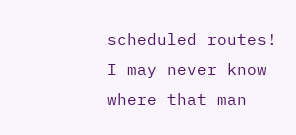scheduled routes!
I may never know where that man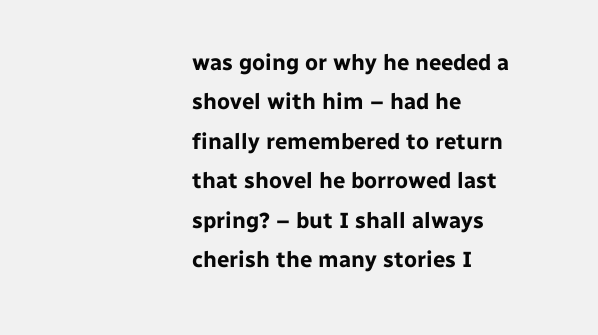was going or why he needed a shovel with him – had he finally remembered to return that shovel he borrowed last spring? – but I shall always cherish the many stories I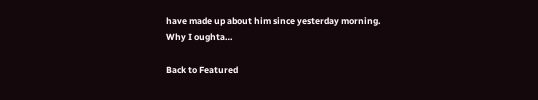have made up about him since yesterday morning.
Why I oughta…

Back to Featured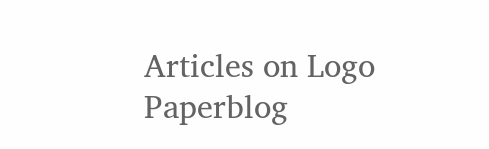Articles on Logo Paperblog